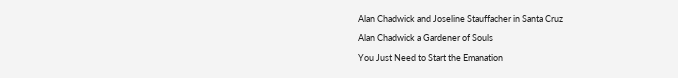Alan Chadwick and Joseline Stauffacher in Santa Cruz

Alan Chadwick a Gardener of Souls

You Just Need to Start the Emanation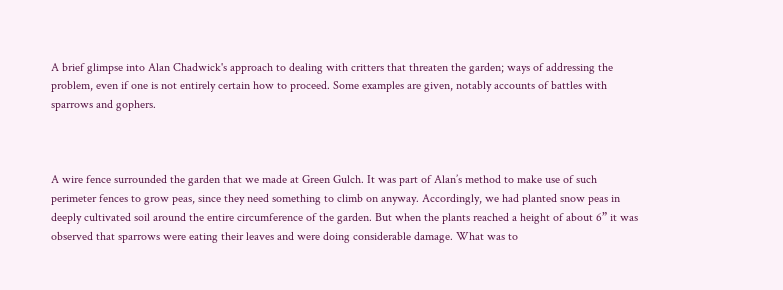A brief glimpse into Alan Chadwick's approach to dealing with critters that threaten the garden; ways of addressing the problem, even if one is not entirely certain how to proceed. Some examples are given, notably accounts of battles with sparrows and gophers.



A wire fence surrounded the garden that we made at Green Gulch. It was part of Alan’s method to make use of such perimeter fences to grow peas, since they need something to climb on anyway. Accordingly, we had planted snow peas in deeply cultivated soil around the entire circumference of the garden. But when the plants reached a height of about 6” it was observed that sparrows were eating their leaves and were doing considerable damage. What was to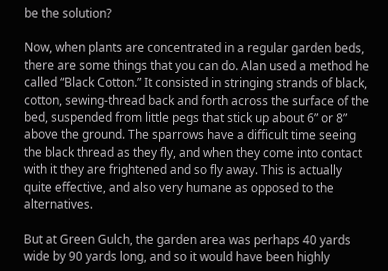be the solution?

Now, when plants are concentrated in a regular garden beds, there are some things that you can do. Alan used a method he called “Black Cotton.” It consisted in stringing strands of black, cotton, sewing-thread back and forth across the surface of the bed, suspended from little pegs that stick up about 6” or 8” above the ground. The sparrows have a difficult time seeing the black thread as they fly, and when they come into contact with it they are frightened and so fly away. This is actually quite effective, and also very humane as opposed to the alternatives.

But at Green Gulch, the garden area was perhaps 40 yards wide by 90 yards long, and so it would have been highly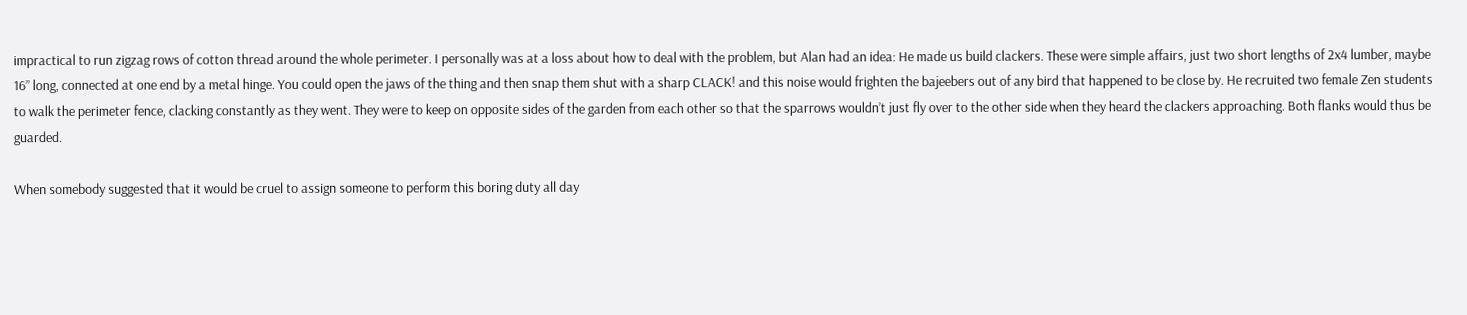impractical to run zigzag rows of cotton thread around the whole perimeter. I personally was at a loss about how to deal with the problem, but Alan had an idea: He made us build clackers. These were simple affairs, just two short lengths of 2x4 lumber, maybe 16” long, connected at one end by a metal hinge. You could open the jaws of the thing and then snap them shut with a sharp CLACK! and this noise would frighten the bajeebers out of any bird that happened to be close by. He recruited two female Zen students to walk the perimeter fence, clacking constantly as they went. They were to keep on opposite sides of the garden from each other so that the sparrows wouldn’t just fly over to the other side when they heard the clackers approaching. Both flanks would thus be guarded.

When somebody suggested that it would be cruel to assign someone to perform this boring duty all day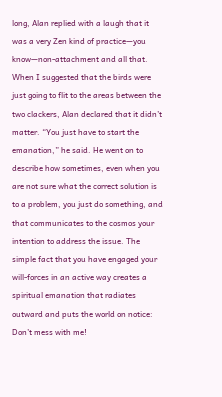long, Alan replied with a laugh that it was a very Zen kind of practice—you know—non-attachment and all that. When I suggested that the birds were just going to flit to the areas between the two clackers, Alan declared that it didn’t matter. “You just have to start the emanation,” he said. He went on to describe how sometimes, even when you are not sure what the correct solution is to a problem, you just do something, and that communicates to the cosmos your intention to address the issue. The simple fact that you have engaged your will-forces in an active way creates a spiritual emanation that radiates outward and puts the world on notice: Don’t mess with me!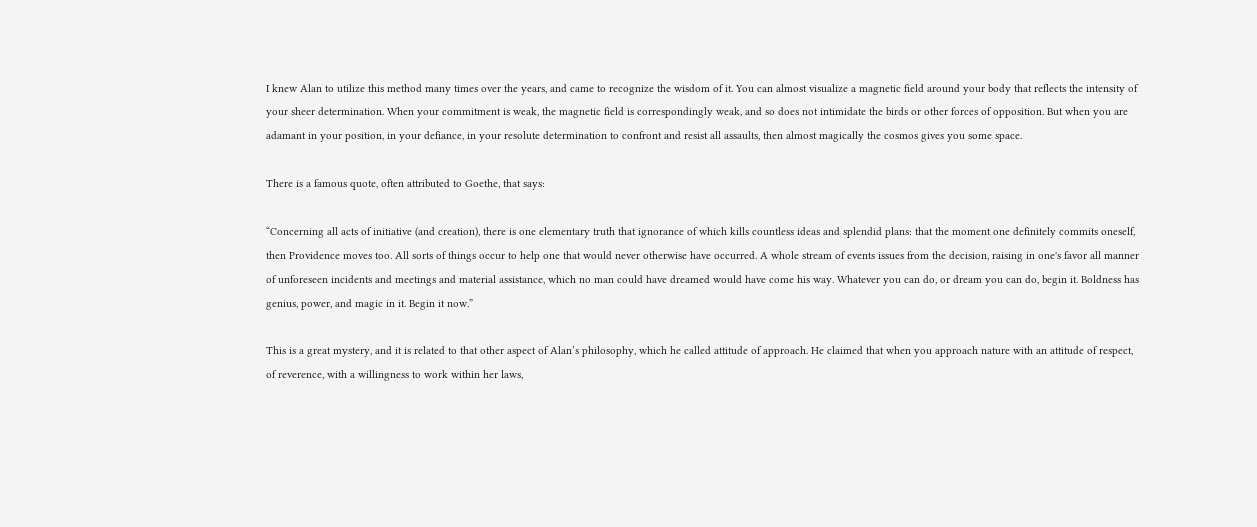I knew Alan to utilize this method many times over the years, and came to recognize the wisdom of it. You can almost visualize a magnetic field around your body that reflects the intensity of your sheer determination. When your commitment is weak, the magnetic field is correspondingly weak, and so does not intimidate the birds or other forces of opposition. But when you are adamant in your position, in your defiance, in your resolute determination to confront and resist all assaults, then almost magically the cosmos gives you some space.

There is a famous quote, often attributed to Goethe, that says:

“Concerning all acts of initiative (and creation), there is one elementary truth that ignorance of which kills countless ideas and splendid plans: that the moment one definitely commits oneself, then Providence moves too. All sorts of things occur to help one that would never otherwise have occurred. A whole stream of events issues from the decision, raising in one's favor all manner of unforeseen incidents and meetings and material assistance, which no man could have dreamed would have come his way. Whatever you can do, or dream you can do, begin it. Boldness has genius, power, and magic in it. Begin it now.”

This is a great mystery, and it is related to that other aspect of Alan’s philosophy, which he called attitude of approach. He claimed that when you approach nature with an attitude of respect, of reverence, with a willingness to work within her laws,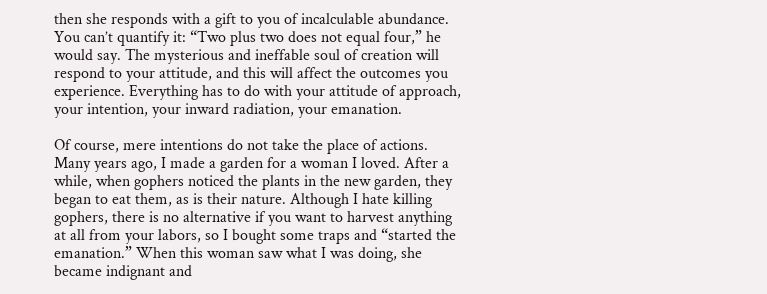then she responds with a gift to you of incalculable abundance. You can’t quantify it: “Two plus two does not equal four,” he would say. The mysterious and ineffable soul of creation will respond to your attitude, and this will affect the outcomes you experience. Everything has to do with your attitude of approach, your intention, your inward radiation, your emanation.

Of course, mere intentions do not take the place of actions. Many years ago, I made a garden for a woman I loved. After a while, when gophers noticed the plants in the new garden, they began to eat them, as is their nature. Although I hate killing gophers, there is no alternative if you want to harvest anything at all from your labors, so I bought some traps and “started the emanation.” When this woman saw what I was doing, she became indignant and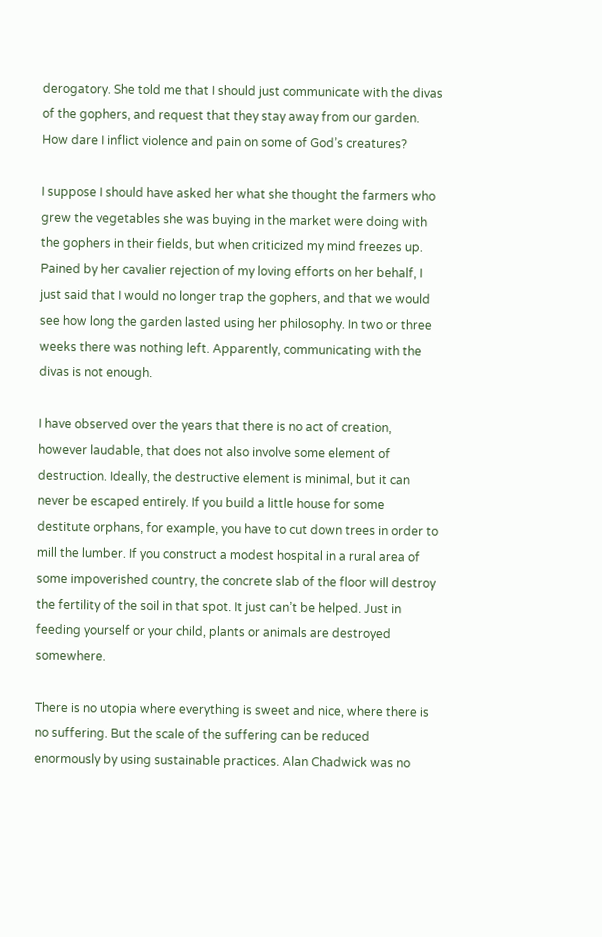derogatory. She told me that I should just communicate with the divas of the gophers, and request that they stay away from our garden. How dare I inflict violence and pain on some of God’s creatures?

I suppose I should have asked her what she thought the farmers who grew the vegetables she was buying in the market were doing with the gophers in their fields, but when criticized my mind freezes up. Pained by her cavalier rejection of my loving efforts on her behalf, I just said that I would no longer trap the gophers, and that we would see how long the garden lasted using her philosophy. In two or three weeks there was nothing left. Apparently, communicating with the divas is not enough.

I have observed over the years that there is no act of creation, however laudable, that does not also involve some element of destruction. Ideally, the destructive element is minimal, but it can never be escaped entirely. If you build a little house for some destitute orphans, for example, you have to cut down trees in order to mill the lumber. If you construct a modest hospital in a rural area of some impoverished country, the concrete slab of the floor will destroy the fertility of the soil in that spot. It just can’t be helped. Just in feeding yourself or your child, plants or animals are destroyed somewhere.

There is no utopia where everything is sweet and nice, where there is no suffering. But the scale of the suffering can be reduced enormously by using sustainable practices. Alan Chadwick was no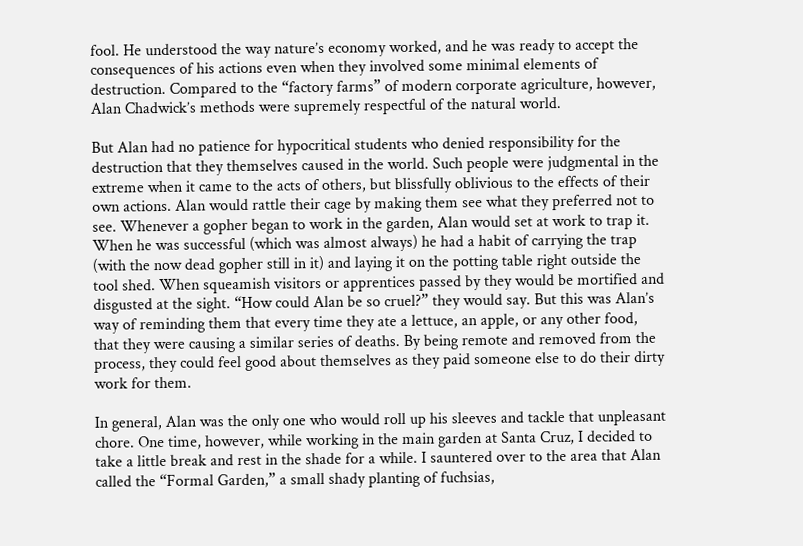fool. He understood the way nature’s economy worked, and he was ready to accept the consequences of his actions even when they involved some minimal elements of destruction. Compared to the “factory farms” of modern corporate agriculture, however, Alan Chadwick’s methods were supremely respectful of the natural world.

But Alan had no patience for hypocritical students who denied responsibility for the destruction that they themselves caused in the world. Such people were judgmental in the extreme when it came to the acts of others, but blissfully oblivious to the effects of their own actions. Alan would rattle their cage by making them see what they preferred not to see. Whenever a gopher began to work in the garden, Alan would set at work to trap it. When he was successful (which was almost always) he had a habit of carrying the trap (with the now dead gopher still in it) and laying it on the potting table right outside the tool shed. When squeamish visitors or apprentices passed by they would be mortified and disgusted at the sight. “How could Alan be so cruel?” they would say. But this was Alan’s way of reminding them that every time they ate a lettuce, an apple, or any other food, that they were causing a similar series of deaths. By being remote and removed from the process, they could feel good about themselves as they paid someone else to do their dirty work for them.

In general, Alan was the only one who would roll up his sleeves and tackle that unpleasant chore. One time, however, while working in the main garden at Santa Cruz, I decided to take a little break and rest in the shade for a while. I sauntered over to the area that Alan called the “Formal Garden,” a small shady planting of fuchsias,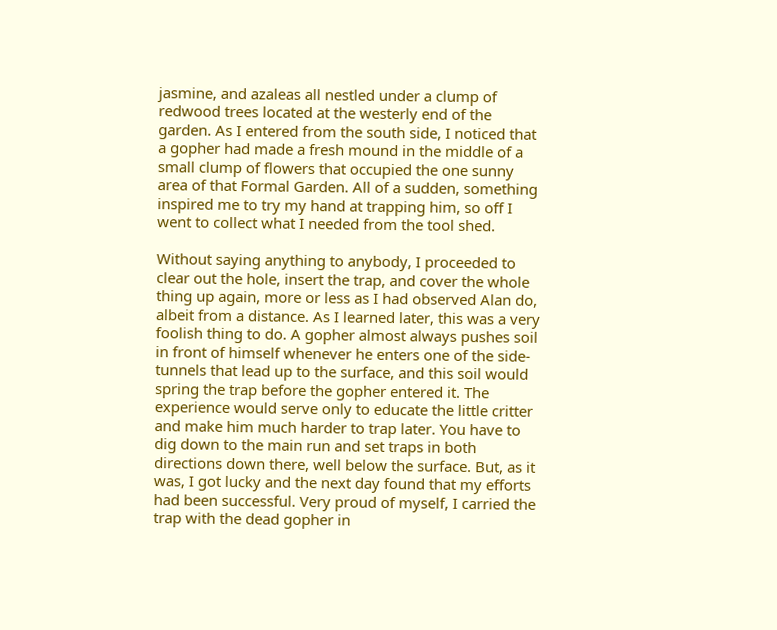jasmine, and azaleas all nestled under a clump of redwood trees located at the westerly end of the garden. As I entered from the south side, I noticed that a gopher had made a fresh mound in the middle of a small clump of flowers that occupied the one sunny area of that Formal Garden. All of a sudden, something inspired me to try my hand at trapping him, so off I went to collect what I needed from the tool shed.

Without saying anything to anybody, I proceeded to clear out the hole, insert the trap, and cover the whole thing up again, more or less as I had observed Alan do, albeit from a distance. As I learned later, this was a very foolish thing to do. A gopher almost always pushes soil in front of himself whenever he enters one of the side-tunnels that lead up to the surface, and this soil would spring the trap before the gopher entered it. The experience would serve only to educate the little critter and make him much harder to trap later. You have to dig down to the main run and set traps in both directions down there, well below the surface. But, as it was, I got lucky and the next day found that my efforts had been successful. Very proud of myself, I carried the trap with the dead gopher in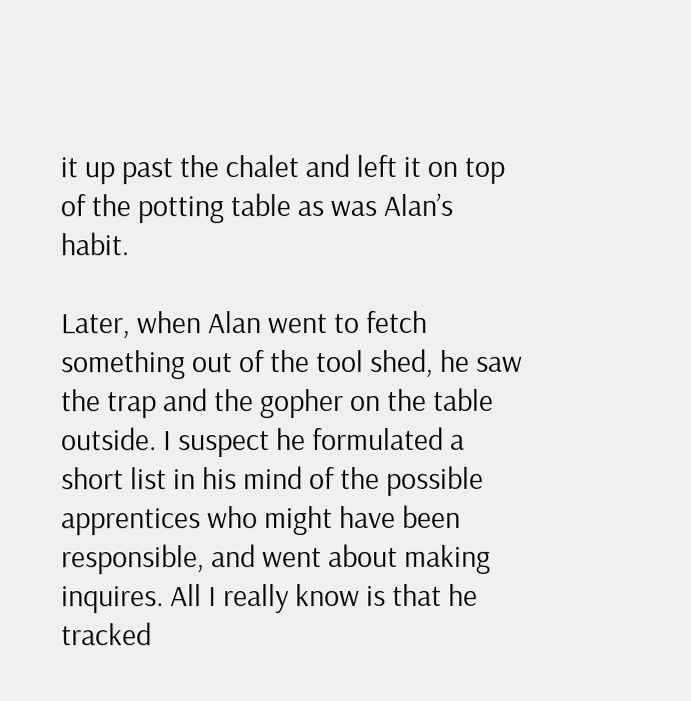it up past the chalet and left it on top of the potting table as was Alan’s habit.

Later, when Alan went to fetch something out of the tool shed, he saw the trap and the gopher on the table outside. I suspect he formulated a short list in his mind of the possible apprentices who might have been responsible, and went about making inquires. All I really know is that he tracked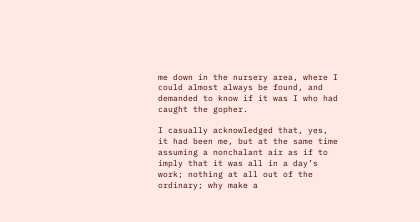me down in the nursery area, where I could almost always be found, and demanded to know if it was I who had caught the gopher.

I casually acknowledged that, yes, it had been me, but at the same time assuming a nonchalant air as if to imply that it was all in a day’s work; nothing at all out of the ordinary; why make a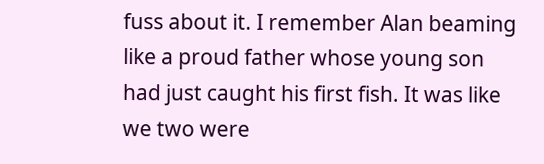fuss about it. I remember Alan beaming like a proud father whose young son had just caught his first fish. It was like we two were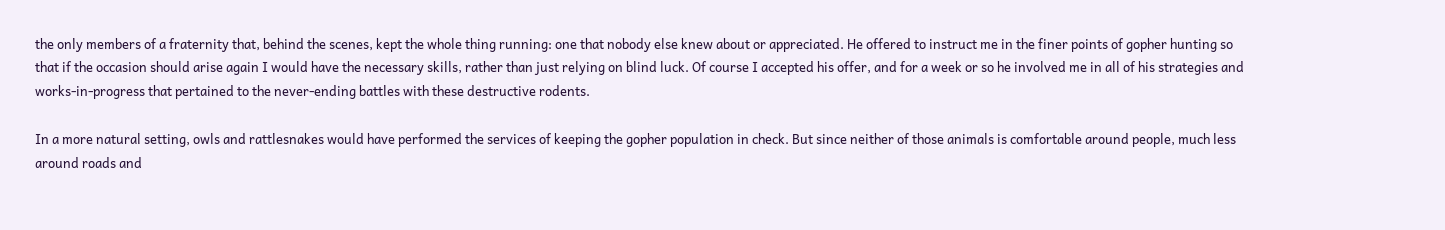the only members of a fraternity that, behind the scenes, kept the whole thing running: one that nobody else knew about or appreciated. He offered to instruct me in the finer points of gopher hunting so that if the occasion should arise again I would have the necessary skills, rather than just relying on blind luck. Of course I accepted his offer, and for a week or so he involved me in all of his strategies and works-in-progress that pertained to the never-ending battles with these destructive rodents.

In a more natural setting, owls and rattlesnakes would have performed the services of keeping the gopher population in check. But since neither of those animals is comfortable around people, much less around roads and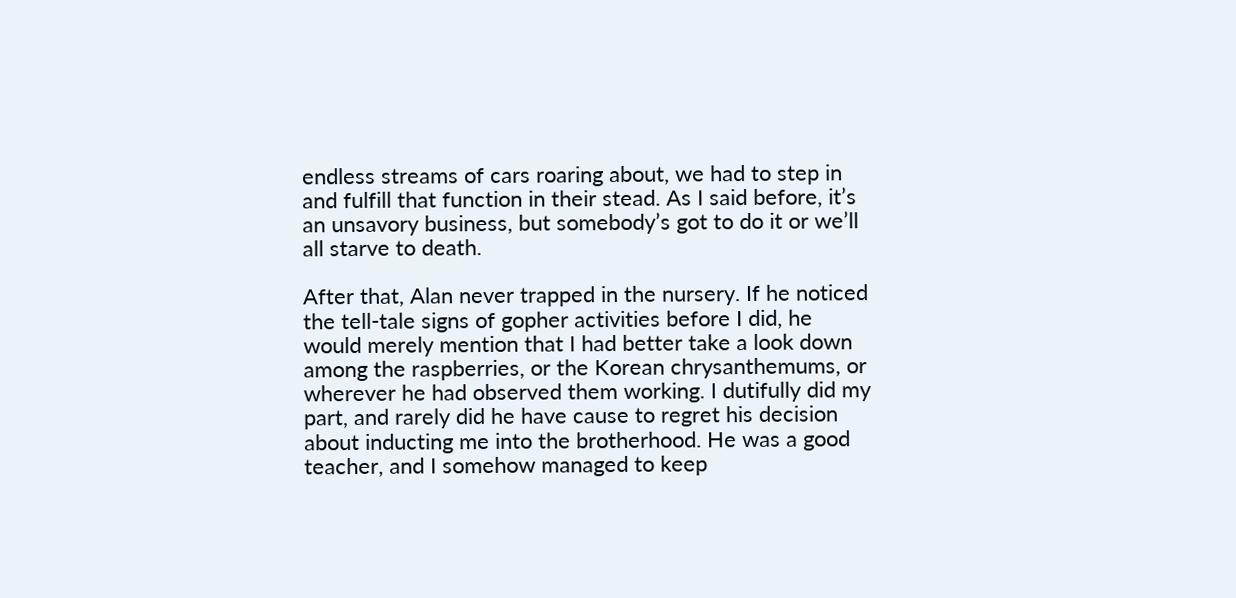endless streams of cars roaring about, we had to step in and fulfill that function in their stead. As I said before, it’s an unsavory business, but somebody’s got to do it or we’ll all starve to death.

After that, Alan never trapped in the nursery. If he noticed the tell-tale signs of gopher activities before I did, he would merely mention that I had better take a look down among the raspberries, or the Korean chrysanthemums, or wherever he had observed them working. I dutifully did my part, and rarely did he have cause to regret his decision about inducting me into the brotherhood. He was a good teacher, and I somehow managed to keep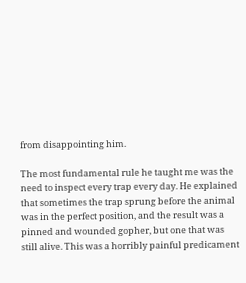from disappointing him.

The most fundamental rule he taught me was the need to inspect every trap every day. He explained that sometimes the trap sprung before the animal was in the perfect position, and the result was a pinned and wounded gopher, but one that was still alive. This was a horribly painful predicament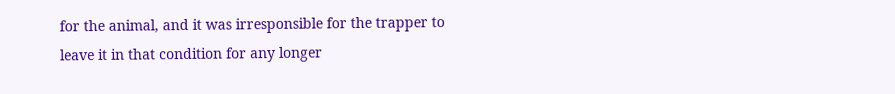for the animal, and it was irresponsible for the trapper to leave it in that condition for any longer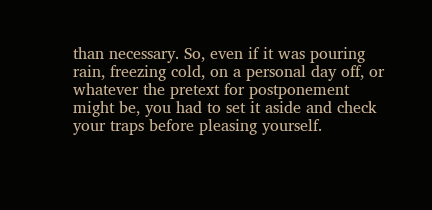than necessary. So, even if it was pouring rain, freezing cold, on a personal day off, or whatever the pretext for postponement might be, you had to set it aside and check your traps before pleasing yourself.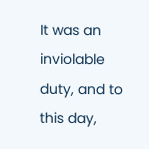It was an inviolable duty, and to this day,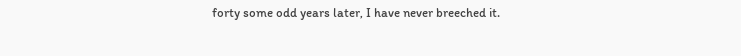forty some odd years later, I have never breeched it.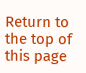Return to the top of this page